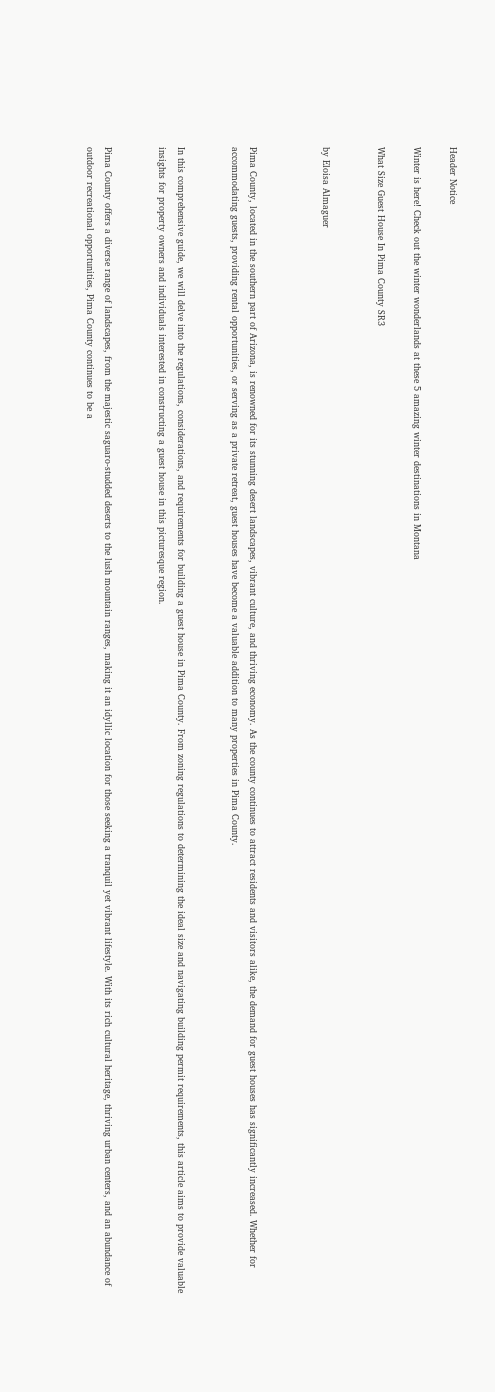Header Notice

Winter is here! Check out the winter wonderlands at these 5 amazing winter destinations in Montana

What Size Guest House In Pima County SR3


by Eloisa Almaguer



Pima County, located in the southern part of Arizona, is renowned for its stunning desert landscapes, vibrant culture, and thriving economy. As the county continues to attract residents and visitors alike, the demand for guest houses has significantly increased. Whether for accommodating guests, providing rental opportunities, or serving as a private retreat, guest houses have become a valuable addition to many properties in Pima County.


In this comprehensive guide, we will delve into the regulations, considerations, and requirements for building a guest house in Pima County. From zoning regulations to determining the ideal size and navigating building permit requirements, this article aims to provide valuable insights for property owners and individuals interested in constructing a guest house in this picturesque region.


Pima County offers a diverse range of landscapes, from the majestic saguaro-studded deserts to the lush mountain ranges, making it an idyllic location for those seeking a tranquil yet vibrant lifestyle. With its rich cultural heritage, thriving urban centers, and an abundance of outdoor recreational opportunities, Pima County continues to be a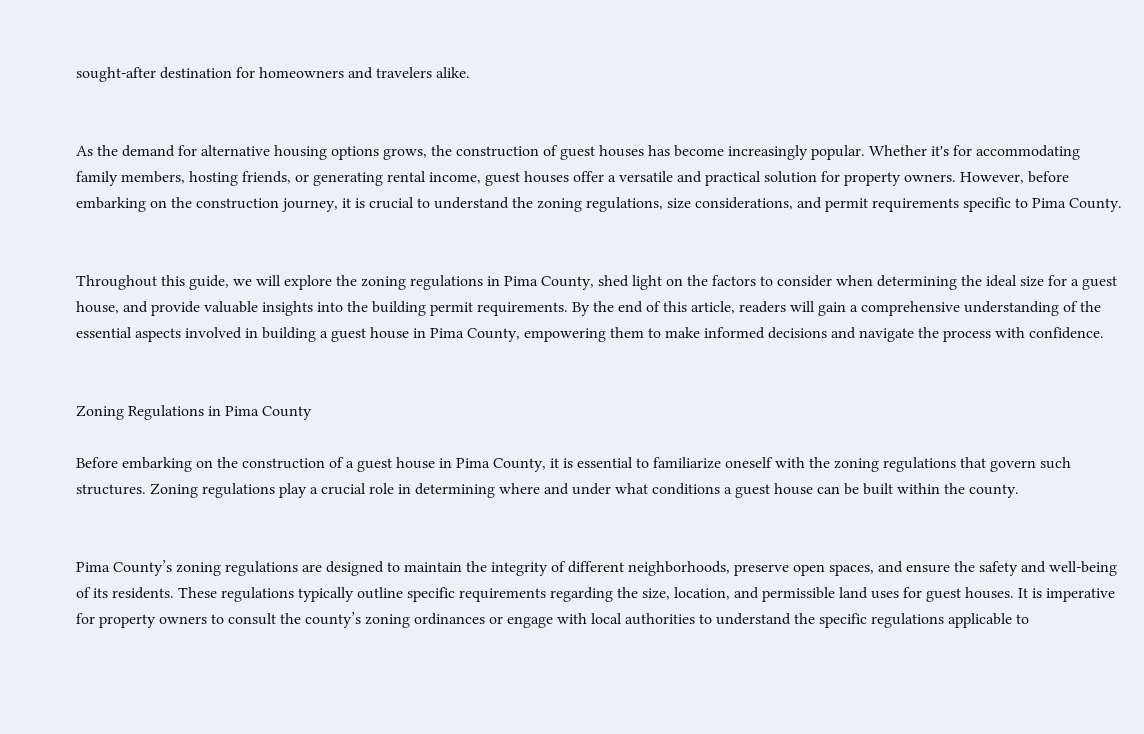sought-after destination for homeowners and travelers alike.


As the demand for alternative housing options grows, the construction of guest houses has become increasingly popular. Whether it's for accommodating family members, hosting friends, or generating rental income, guest houses offer a versatile and practical solution for property owners. However, before embarking on the construction journey, it is crucial to understand the zoning regulations, size considerations, and permit requirements specific to Pima County.


Throughout this guide, we will explore the zoning regulations in Pima County, shed light on the factors to consider when determining the ideal size for a guest house, and provide valuable insights into the building permit requirements. By the end of this article, readers will gain a comprehensive understanding of the essential aspects involved in building a guest house in Pima County, empowering them to make informed decisions and navigate the process with confidence.


Zoning Regulations in Pima County

Before embarking on the construction of a guest house in Pima County, it is essential to familiarize oneself with the zoning regulations that govern such structures. Zoning regulations play a crucial role in determining where and under what conditions a guest house can be built within the county.


Pima County’s zoning regulations are designed to maintain the integrity of different neighborhoods, preserve open spaces, and ensure the safety and well-being of its residents. These regulations typically outline specific requirements regarding the size, location, and permissible land uses for guest houses. It is imperative for property owners to consult the county’s zoning ordinances or engage with local authorities to understand the specific regulations applicable to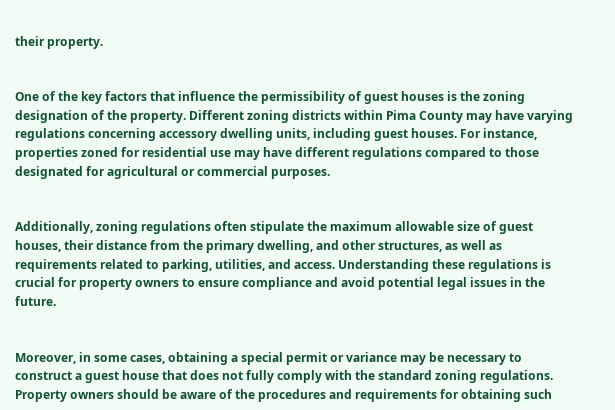their property.


One of the key factors that influence the permissibility of guest houses is the zoning designation of the property. Different zoning districts within Pima County may have varying regulations concerning accessory dwelling units, including guest houses. For instance, properties zoned for residential use may have different regulations compared to those designated for agricultural or commercial purposes.


Additionally, zoning regulations often stipulate the maximum allowable size of guest houses, their distance from the primary dwelling, and other structures, as well as requirements related to parking, utilities, and access. Understanding these regulations is crucial for property owners to ensure compliance and avoid potential legal issues in the future.


Moreover, in some cases, obtaining a special permit or variance may be necessary to construct a guest house that does not fully comply with the standard zoning regulations. Property owners should be aware of the procedures and requirements for obtaining such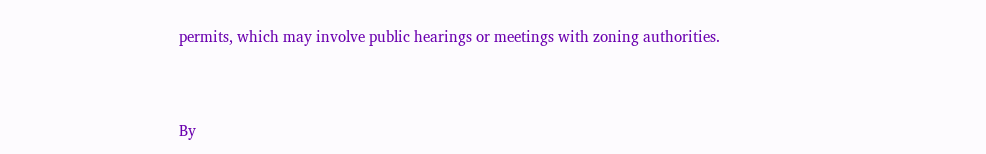permits, which may involve public hearings or meetings with zoning authorities.


By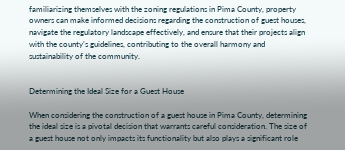familiarizing themselves with the zoning regulations in Pima County, property owners can make informed decisions regarding the construction of guest houses, navigate the regulatory landscape effectively, and ensure that their projects align with the county’s guidelines, contributing to the overall harmony and sustainability of the community.


Determining the Ideal Size for a Guest House

When considering the construction of a guest house in Pima County, determining the ideal size is a pivotal decision that warrants careful consideration. The size of a guest house not only impacts its functionality but also plays a significant role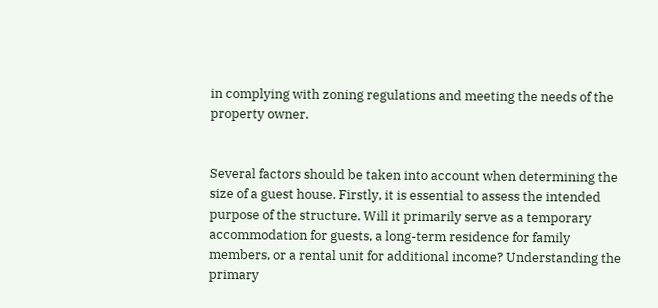in complying with zoning regulations and meeting the needs of the property owner.


Several factors should be taken into account when determining the size of a guest house. Firstly, it is essential to assess the intended purpose of the structure. Will it primarily serve as a temporary accommodation for guests, a long-term residence for family members, or a rental unit for additional income? Understanding the primary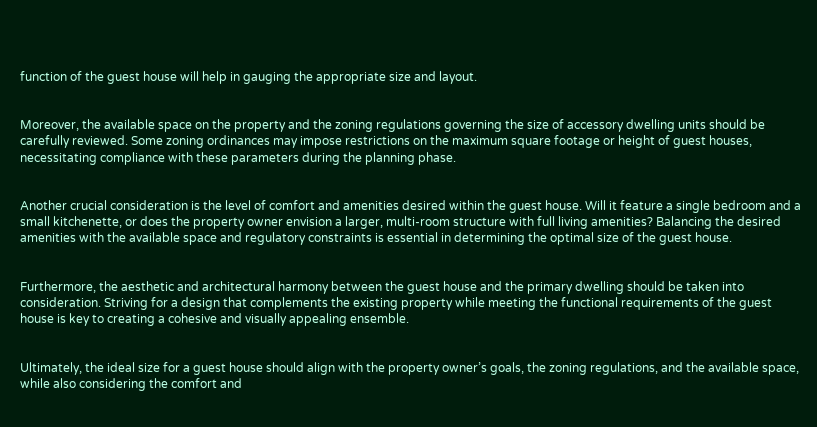function of the guest house will help in gauging the appropriate size and layout.


Moreover, the available space on the property and the zoning regulations governing the size of accessory dwelling units should be carefully reviewed. Some zoning ordinances may impose restrictions on the maximum square footage or height of guest houses, necessitating compliance with these parameters during the planning phase.


Another crucial consideration is the level of comfort and amenities desired within the guest house. Will it feature a single bedroom and a small kitchenette, or does the property owner envision a larger, multi-room structure with full living amenities? Balancing the desired amenities with the available space and regulatory constraints is essential in determining the optimal size of the guest house.


Furthermore, the aesthetic and architectural harmony between the guest house and the primary dwelling should be taken into consideration. Striving for a design that complements the existing property while meeting the functional requirements of the guest house is key to creating a cohesive and visually appealing ensemble.


Ultimately, the ideal size for a guest house should align with the property owner’s goals, the zoning regulations, and the available space, while also considering the comfort and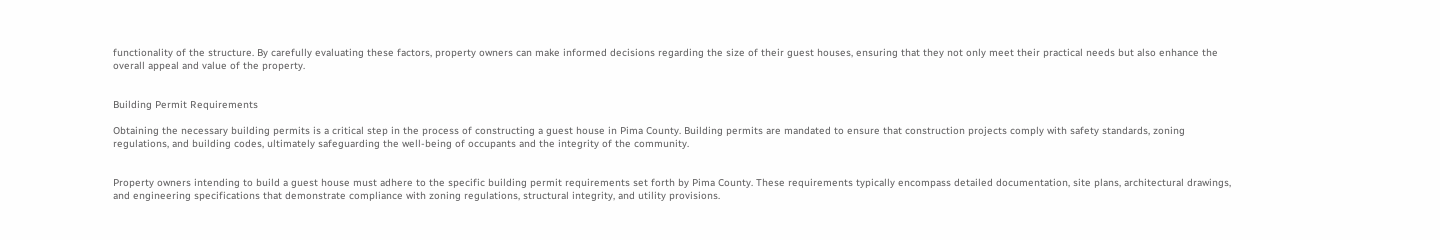functionality of the structure. By carefully evaluating these factors, property owners can make informed decisions regarding the size of their guest houses, ensuring that they not only meet their practical needs but also enhance the overall appeal and value of the property.


Building Permit Requirements

Obtaining the necessary building permits is a critical step in the process of constructing a guest house in Pima County. Building permits are mandated to ensure that construction projects comply with safety standards, zoning regulations, and building codes, ultimately safeguarding the well-being of occupants and the integrity of the community.


Property owners intending to build a guest house must adhere to the specific building permit requirements set forth by Pima County. These requirements typically encompass detailed documentation, site plans, architectural drawings, and engineering specifications that demonstrate compliance with zoning regulations, structural integrity, and utility provisions.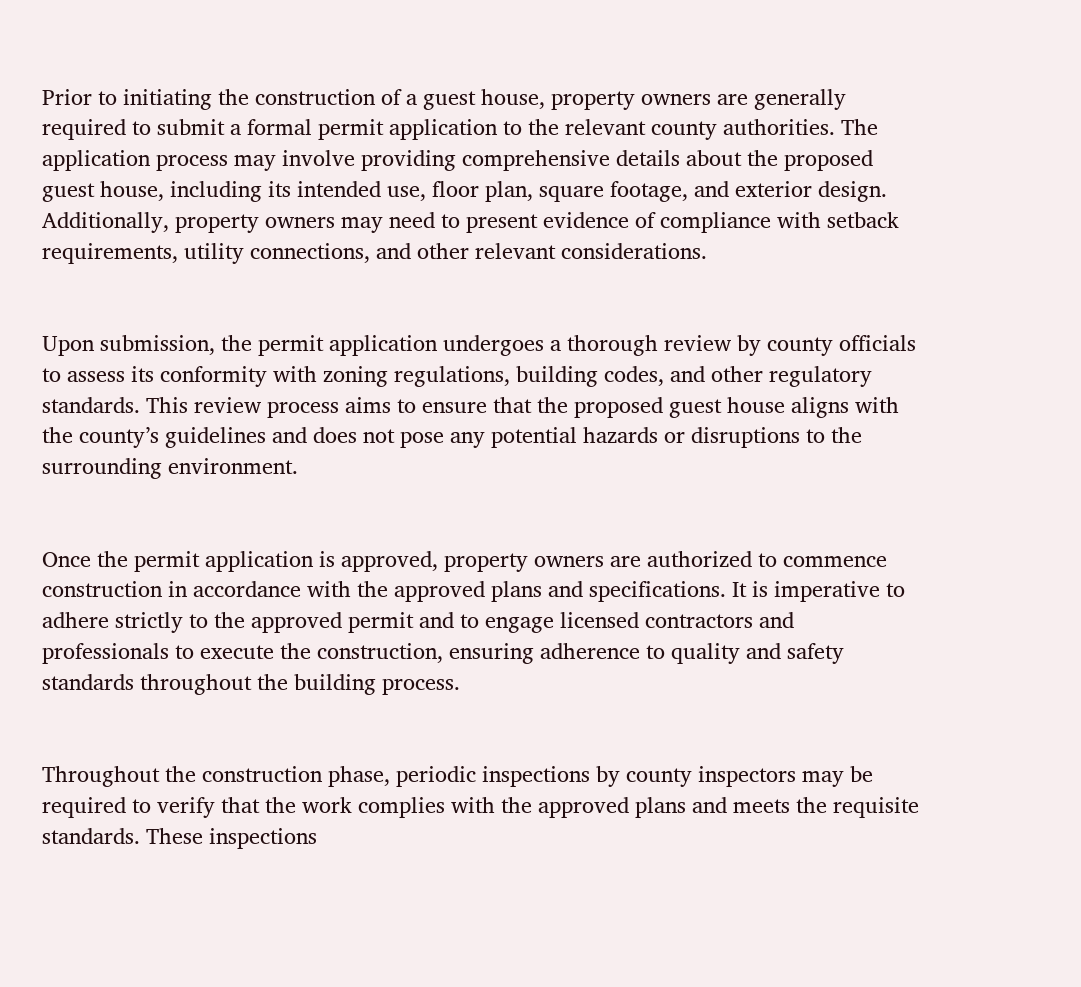Prior to initiating the construction of a guest house, property owners are generally required to submit a formal permit application to the relevant county authorities. The application process may involve providing comprehensive details about the proposed guest house, including its intended use, floor plan, square footage, and exterior design. Additionally, property owners may need to present evidence of compliance with setback requirements, utility connections, and other relevant considerations.


Upon submission, the permit application undergoes a thorough review by county officials to assess its conformity with zoning regulations, building codes, and other regulatory standards. This review process aims to ensure that the proposed guest house aligns with the county’s guidelines and does not pose any potential hazards or disruptions to the surrounding environment.


Once the permit application is approved, property owners are authorized to commence construction in accordance with the approved plans and specifications. It is imperative to adhere strictly to the approved permit and to engage licensed contractors and professionals to execute the construction, ensuring adherence to quality and safety standards throughout the building process.


Throughout the construction phase, periodic inspections by county inspectors may be required to verify that the work complies with the approved plans and meets the requisite standards. These inspections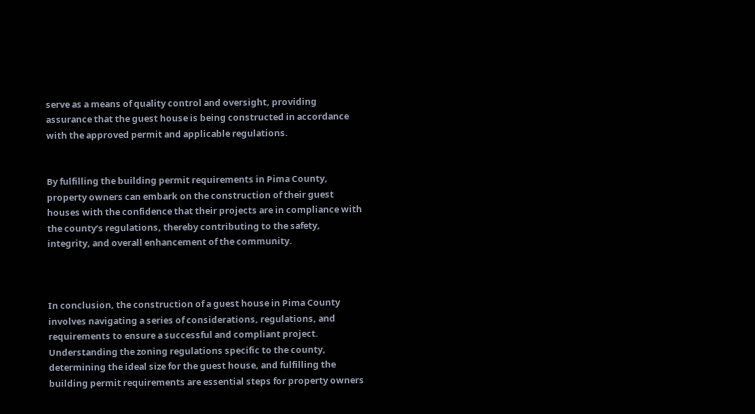serve as a means of quality control and oversight, providing assurance that the guest house is being constructed in accordance with the approved permit and applicable regulations.


By fulfilling the building permit requirements in Pima County, property owners can embark on the construction of their guest houses with the confidence that their projects are in compliance with the county’s regulations, thereby contributing to the safety, integrity, and overall enhancement of the community.



In conclusion, the construction of a guest house in Pima County involves navigating a series of considerations, regulations, and requirements to ensure a successful and compliant project. Understanding the zoning regulations specific to the county, determining the ideal size for the guest house, and fulfilling the building permit requirements are essential steps for property owners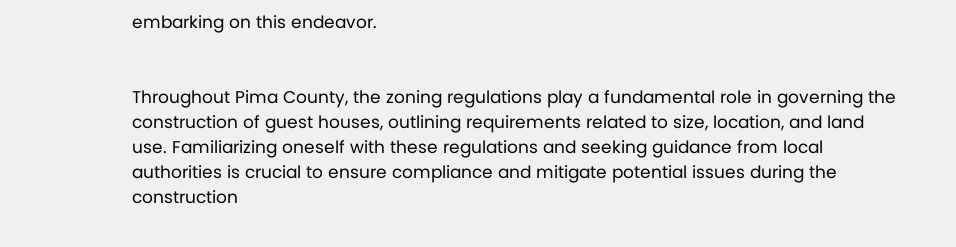embarking on this endeavor.


Throughout Pima County, the zoning regulations play a fundamental role in governing the construction of guest houses, outlining requirements related to size, location, and land use. Familiarizing oneself with these regulations and seeking guidance from local authorities is crucial to ensure compliance and mitigate potential issues during the construction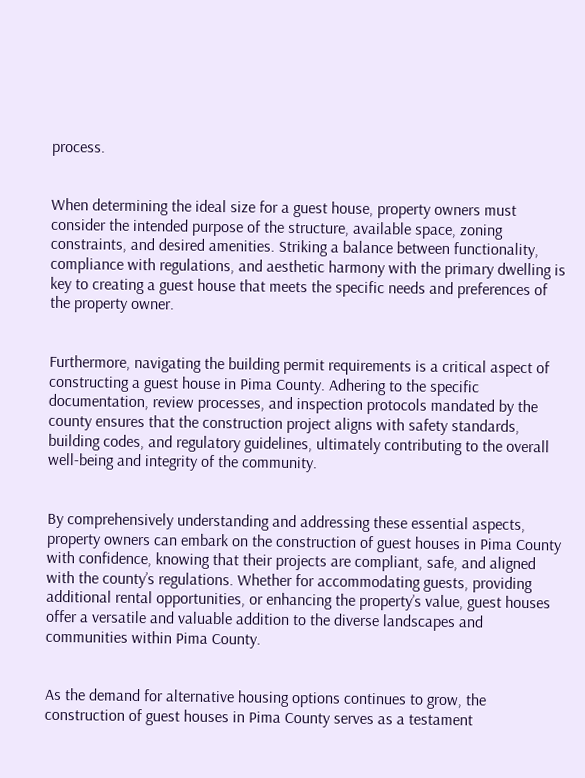process.


When determining the ideal size for a guest house, property owners must consider the intended purpose of the structure, available space, zoning constraints, and desired amenities. Striking a balance between functionality, compliance with regulations, and aesthetic harmony with the primary dwelling is key to creating a guest house that meets the specific needs and preferences of the property owner.


Furthermore, navigating the building permit requirements is a critical aspect of constructing a guest house in Pima County. Adhering to the specific documentation, review processes, and inspection protocols mandated by the county ensures that the construction project aligns with safety standards, building codes, and regulatory guidelines, ultimately contributing to the overall well-being and integrity of the community.


By comprehensively understanding and addressing these essential aspects, property owners can embark on the construction of guest houses in Pima County with confidence, knowing that their projects are compliant, safe, and aligned with the county’s regulations. Whether for accommodating guests, providing additional rental opportunities, or enhancing the property’s value, guest houses offer a versatile and valuable addition to the diverse landscapes and communities within Pima County.


As the demand for alternative housing options continues to grow, the construction of guest houses in Pima County serves as a testament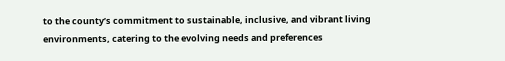to the county’s commitment to sustainable, inclusive, and vibrant living environments, catering to the evolving needs and preferences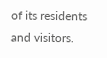of its residents and visitors.